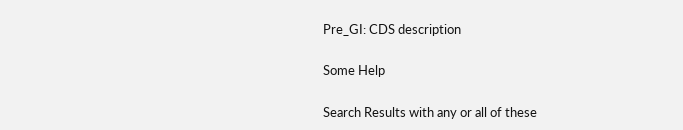Pre_GI: CDS description

Some Help

Search Results with any or all of these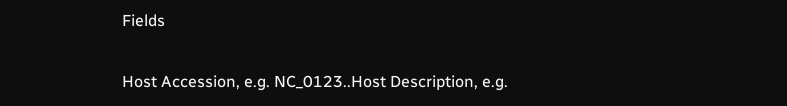Fields

Host Accession, e.g. NC_0123..Host Description, e.g.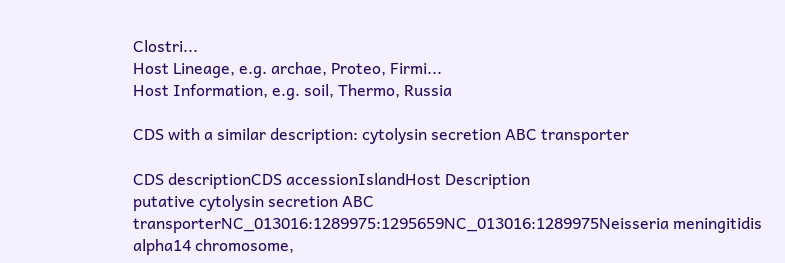Clostri...
Host Lineage, e.g. archae, Proteo, Firmi...
Host Information, e.g. soil, Thermo, Russia

CDS with a similar description: cytolysin secretion ABC transporter

CDS descriptionCDS accessionIslandHost Description
putative cytolysin secretion ABC transporterNC_013016:1289975:1295659NC_013016:1289975Neisseria meningitidis alpha14 chromosome,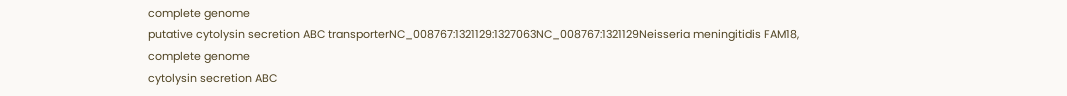complete genome
putative cytolysin secretion ABC transporterNC_008767:1321129:1327063NC_008767:1321129Neisseria meningitidis FAM18, complete genome
cytolysin secretion ABC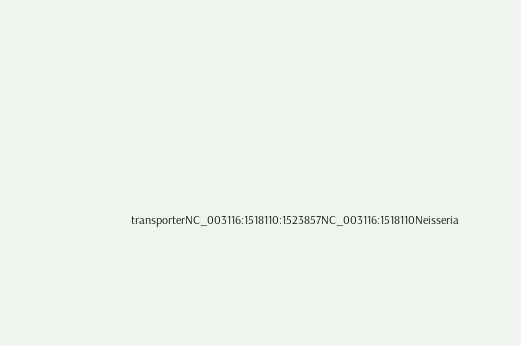transporterNC_003116:1518110:1523857NC_003116:1518110Neisseria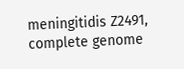meningitidis Z2491, complete genome